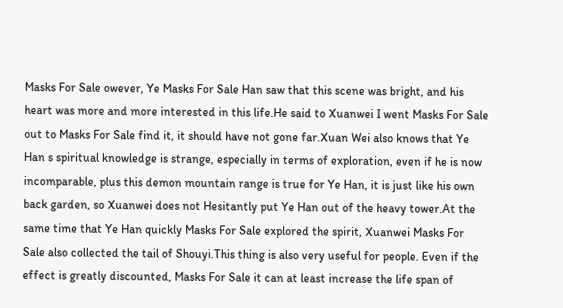Masks For Sale owever, Ye Masks For Sale Han saw that this scene was bright, and his heart was more and more interested in this life.He said to Xuanwei I went Masks For Sale out to Masks For Sale find it, it should have not gone far.Xuan Wei also knows that Ye Han s spiritual knowledge is strange, especially in terms of exploration, even if he is now incomparable, plus this demon mountain range is true for Ye Han, it is just like his own back garden, so Xuanwei does not Hesitantly put Ye Han out of the heavy tower.At the same time that Ye Han quickly Masks For Sale explored the spirit, Xuanwei Masks For Sale also collected the tail of Shouyi.This thing is also very useful for people. Even if the effect is greatly discounted, Masks For Sale it can at least increase the life span of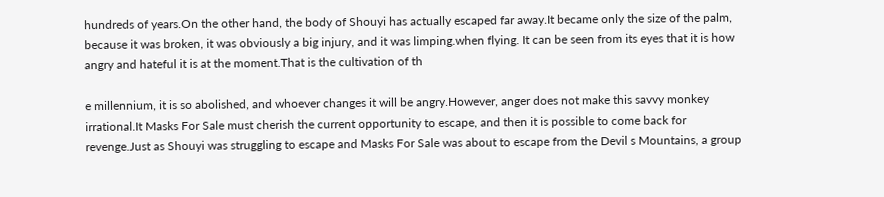hundreds of years.On the other hand, the body of Shouyi has actually escaped far away.It became only the size of the palm, because it was broken, it was obviously a big injury, and it was limping.when flying. It can be seen from its eyes that it is how angry and hateful it is at the moment.That is the cultivation of th

e millennium, it is so abolished, and whoever changes it will be angry.However, anger does not make this savvy monkey irrational.It Masks For Sale must cherish the current opportunity to escape, and then it is possible to come back for revenge.Just as Shouyi was struggling to escape and Masks For Sale was about to escape from the Devil s Mountains, a group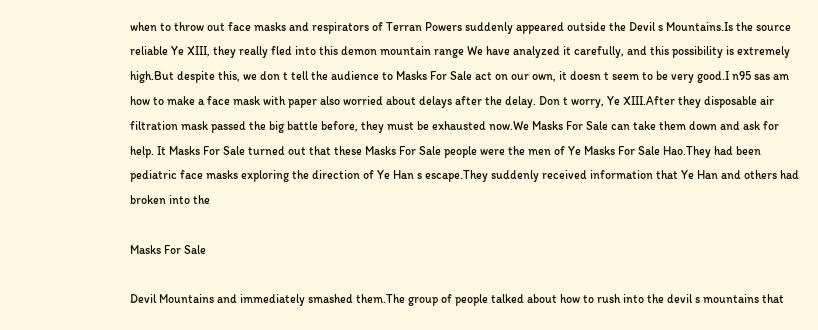when to throw out face masks and respirators of Terran Powers suddenly appeared outside the Devil s Mountains.Is the source reliable Ye XIII, they really fled into this demon mountain range We have analyzed it carefully, and this possibility is extremely high.But despite this, we don t tell the audience to Masks For Sale act on our own, it doesn t seem to be very good.I n95 sas am how to make a face mask with paper also worried about delays after the delay. Don t worry, Ye XIII.After they disposable air filtration mask passed the big battle before, they must be exhausted now.We Masks For Sale can take them down and ask for help. It Masks For Sale turned out that these Masks For Sale people were the men of Ye Masks For Sale Hao.They had been pediatric face masks exploring the direction of Ye Han s escape.They suddenly received information that Ye Han and others had broken into the

Masks For Sale

Devil Mountains and immediately smashed them.The group of people talked about how to rush into the devil s mountains that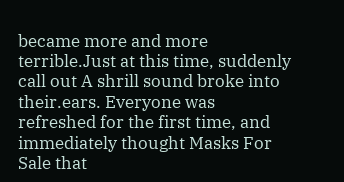became more and more terrible.Just at this time, suddenly call out A shrill sound broke into their.ears. Everyone was refreshed for the first time, and immediately thought Masks For Sale that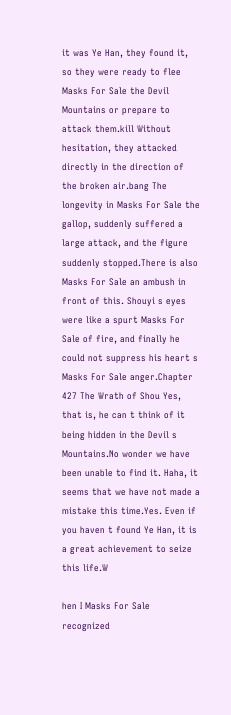it was Ye Han, they found it, so they were ready to flee Masks For Sale the Devil Mountains or prepare to attack them.kill Without hesitation, they attacked directly in the direction of the broken air.bang The longevity in Masks For Sale the gallop, suddenly suffered a large attack, and the figure suddenly stopped.There is also Masks For Sale an ambush in front of this. Shouyi s eyes were like a spurt Masks For Sale of fire, and finally he could not suppress his heart s Masks For Sale anger.Chapter 427 The Wrath of Shou Yes, that is, he can t think of it being hidden in the Devil s Mountains.No wonder we have been unable to find it. Haha, it seems that we have not made a mistake this time.Yes. Even if you haven t found Ye Han, it is a great achievement to seize this life.W

hen I Masks For Sale recognized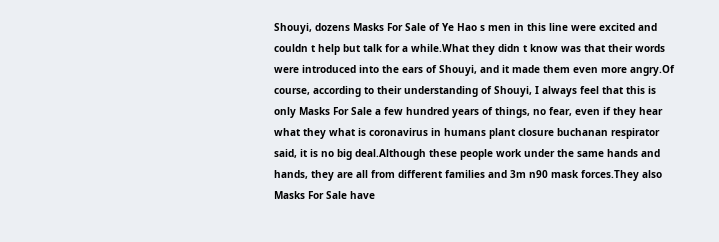Shouyi, dozens Masks For Sale of Ye Hao s men in this line were excited and couldn t help but talk for a while.What they didn t know was that their words were introduced into the ears of Shouyi, and it made them even more angry.Of course, according to their understanding of Shouyi, I always feel that this is only Masks For Sale a few hundred years of things, no fear, even if they hear what they what is coronavirus in humans plant closure buchanan respirator said, it is no big deal.Although these people work under the same hands and hands, they are all from different families and 3m n90 mask forces.They also Masks For Sale have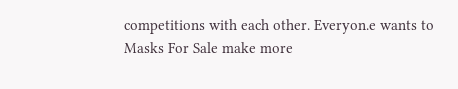competitions with each other. Everyon.e wants to Masks For Sale make more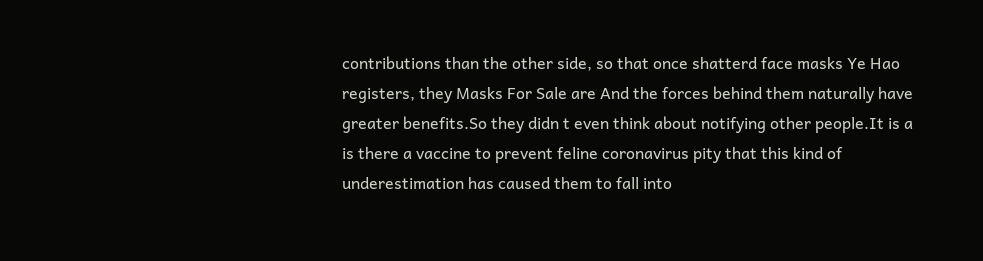contributions than the other side, so that once shatterd face masks Ye Hao registers, they Masks For Sale are And the forces behind them naturally have greater benefits.So they didn t even think about notifying other people.It is a is there a vaccine to prevent feline coronavirus pity that this kind of underestimation has caused them to fall into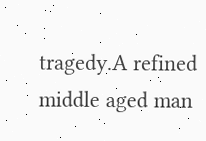tragedy.A refined middle aged man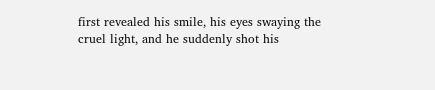first revealed his smile, his eyes swaying the cruel light, and he suddenly shot his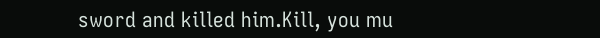sword and killed him.Kill, you mu